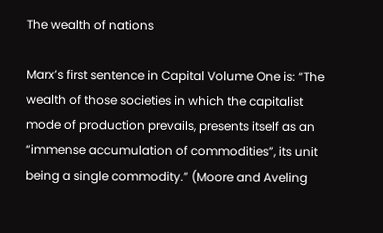The wealth of nations

Marx’s first sentence in Capital Volume One is: “The wealth of those societies in which the capitalist mode of production prevails, presents itself as an “immense accumulation of commodities”, its unit being a single commodity.” (Moore and Aveling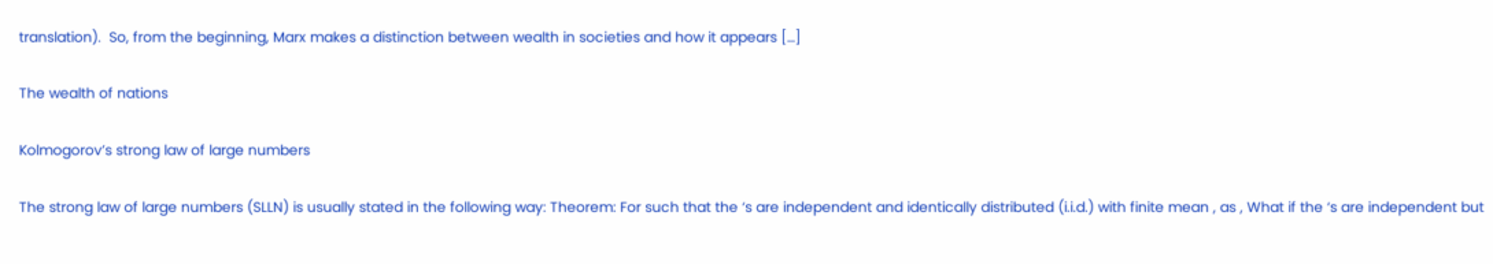translation).  So, from the beginning, Marx makes a distinction between wealth in societies and how it appears […]

The wealth of nations

Kolmogorov’s strong law of large numbers

The strong law of large numbers (SLLN) is usually stated in the following way: Theorem: For such that the ‘s are independent and identically distributed (i.i.d.) with finite mean , as , What if the ‘s are independent but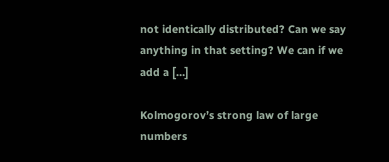not identically distributed? Can we say anything in that setting? We can if we add a […]

Kolmogorov’s strong law of large numbers